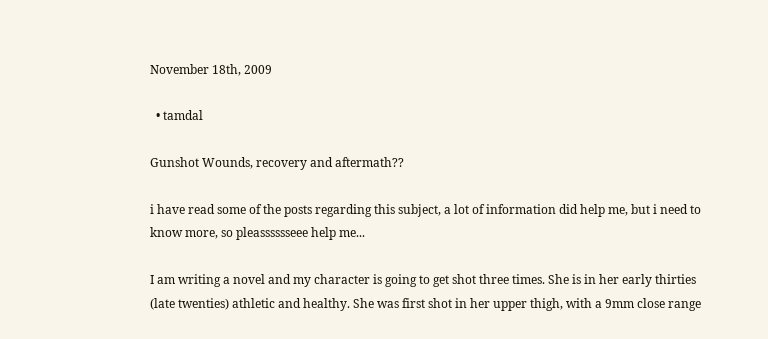November 18th, 2009

  • tamdal

Gunshot Wounds, recovery and aftermath??

i have read some of the posts regarding this subject, a lot of information did help me, but i need to know more, so pleasssssseee help me...

I am writing a novel and my character is going to get shot three times. She is in her early thirties (late twenties) athletic and healthy. She was first shot in her upper thigh, with a 9mm close range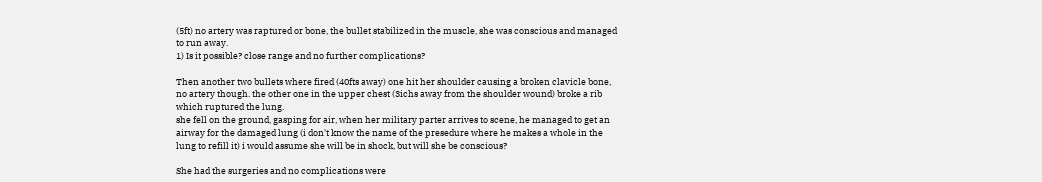(5ft) no artery was raptured or bone, the bullet stabilized in the muscle, she was conscious and managed to run away.
1) Is it possible? close range and no further complications?

Then another two bullets where fired (40fts away) one hit her shoulder causing a broken clavicle bone, no artery though. the other one in the upper chest (3ichs away from the shoulder wound) broke a rib which ruptured the lung.
she fell on the ground, gasping for air, when her military parter arrives to scene, he managed to get an airway for the damaged lung (i don't know the name of the presedure where he makes a whole in the lung to refill it) i would assume she will be in shock, but will she be conscious?

She had the surgeries and no complications were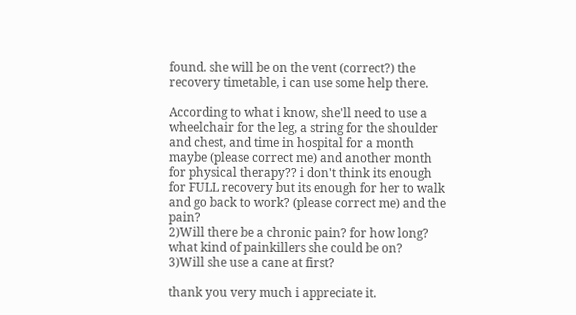found. she will be on the vent (correct?) the recovery timetable, i can use some help there.

According to what i know, she'll need to use a wheelchair for the leg, a string for the shoulder and chest, and time in hospital for a month maybe (please correct me) and another month for physical therapy?? i don't think its enough for FULL recovery but its enough for her to walk and go back to work? (please correct me) and the pain?
2)Will there be a chronic pain? for how long? what kind of painkillers she could be on?
3)Will she use a cane at first?

thank you very much i appreciate it.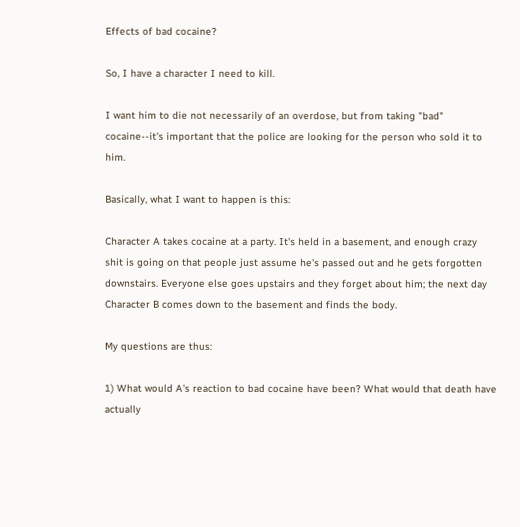Effects of bad cocaine?

So, I have a character I need to kill.

I want him to die not necessarily of an overdose, but from taking "bad" cocaine--it's important that the police are looking for the person who sold it to him.

Basically, what I want to happen is this:

Character A takes cocaine at a party. It's held in a basement, and enough crazy shit is going on that people just assume he's passed out and he gets forgotten downstairs. Everyone else goes upstairs and they forget about him; the next day Character B comes down to the basement and finds the body.

My questions are thus:

1) What would A's reaction to bad cocaine have been? What would that death have actually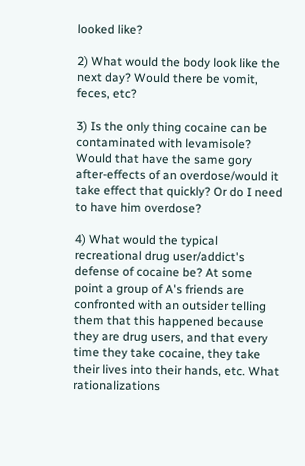looked like?

2) What would the body look like the next day? Would there be vomit, feces, etc?

3) Is the only thing cocaine can be contaminated with levamisole? Would that have the same gory after-effects of an overdose/would it take effect that quickly? Or do I need to have him overdose?

4) What would the typical recreational drug user/addict's defense of cocaine be? At some point a group of A's friends are confronted with an outsider telling them that this happened because they are drug users, and that every time they take cocaine, they take their lives into their hands, etc. What rationalizations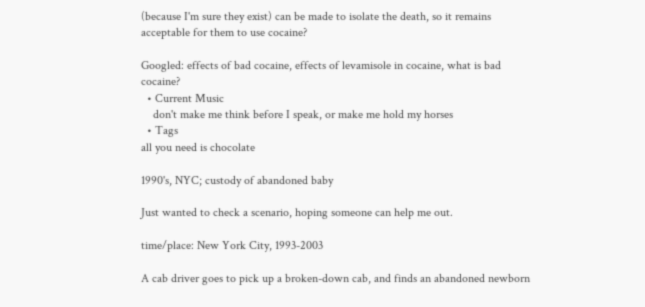(because I'm sure they exist) can be made to isolate the death, so it remains acceptable for them to use cocaine?

Googled: effects of bad cocaine, effects of levamisole in cocaine, what is bad cocaine?
  • Current Music
    don't make me think before I speak, or make me hold my horses
  • Tags
all you need is chocolate

1990's, NYC; custody of abandoned baby

Just wanted to check a scenario, hoping someone can help me out.

time/place: New York City, 1993-2003

A cab driver goes to pick up a broken-down cab, and finds an abandoned newborn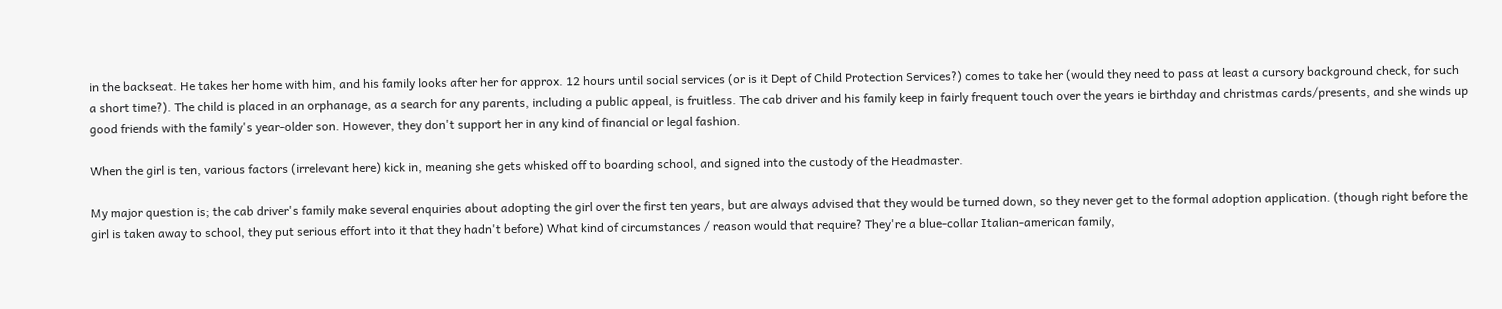in the backseat. He takes her home with him, and his family looks after her for approx. 12 hours until social services (or is it Dept of Child Protection Services?) comes to take her (would they need to pass at least a cursory background check, for such a short time?). The child is placed in an orphanage, as a search for any parents, including a public appeal, is fruitless. The cab driver and his family keep in fairly frequent touch over the years ie birthday and christmas cards/presents, and she winds up good friends with the family's year-older son. However, they don't support her in any kind of financial or legal fashion.

When the girl is ten, various factors (irrelevant here) kick in, meaning she gets whisked off to boarding school, and signed into the custody of the Headmaster.

My major question is; the cab driver's family make several enquiries about adopting the girl over the first ten years, but are always advised that they would be turned down, so they never get to the formal adoption application. (though right before the girl is taken away to school, they put serious effort into it that they hadn't before) What kind of circumstances / reason would that require? They're a blue-collar Italian-american family,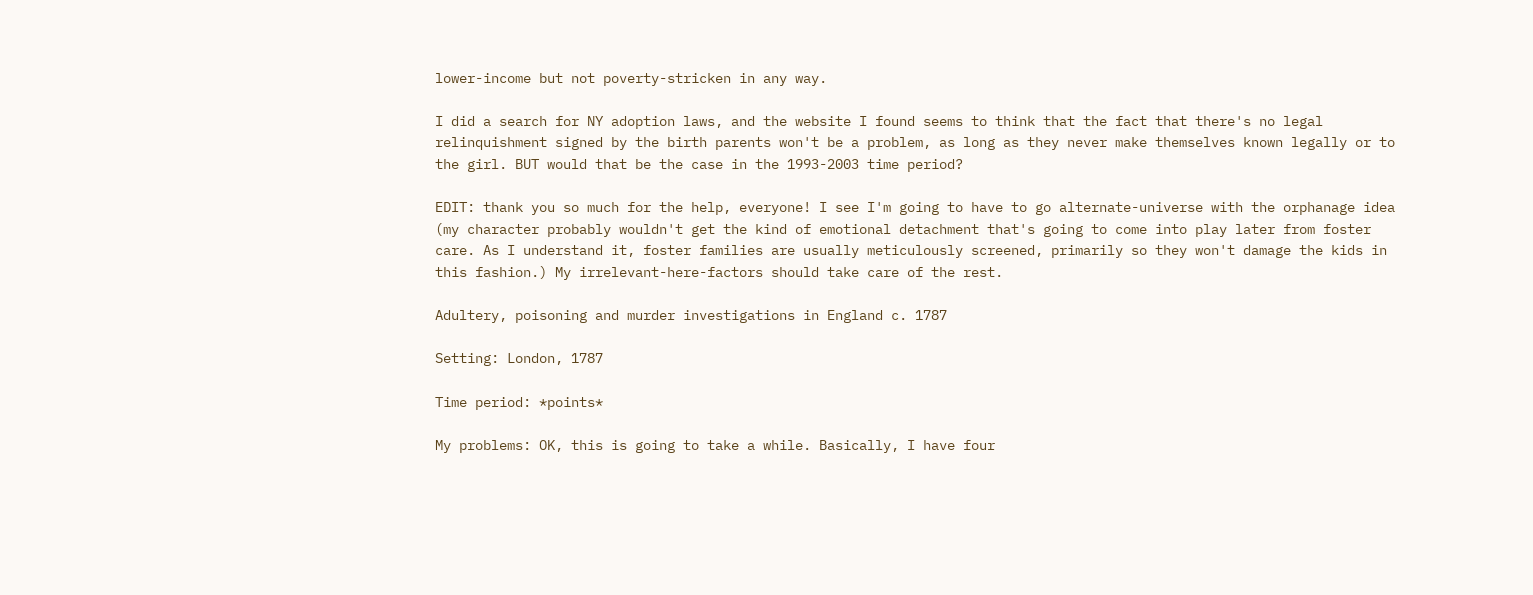lower-income but not poverty-stricken in any way.

I did a search for NY adoption laws, and the website I found seems to think that the fact that there's no legal relinquishment signed by the birth parents won't be a problem, as long as they never make themselves known legally or to the girl. BUT would that be the case in the 1993-2003 time period?

EDIT: thank you so much for the help, everyone! I see I'm going to have to go alternate-universe with the orphanage idea (my character probably wouldn't get the kind of emotional detachment that's going to come into play later from foster care. As I understand it, foster families are usually meticulously screened, primarily so they won't damage the kids in this fashion.) My irrelevant-here-factors should take care of the rest.

Adultery, poisoning and murder investigations in England c. 1787

Setting: London, 1787

Time period: *points*

My problems: OK, this is going to take a while. Basically, I have four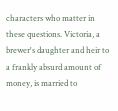characters who matter in these questions. Victoria, a brewer's daughter and heir to a frankly absurd amount of money, is married to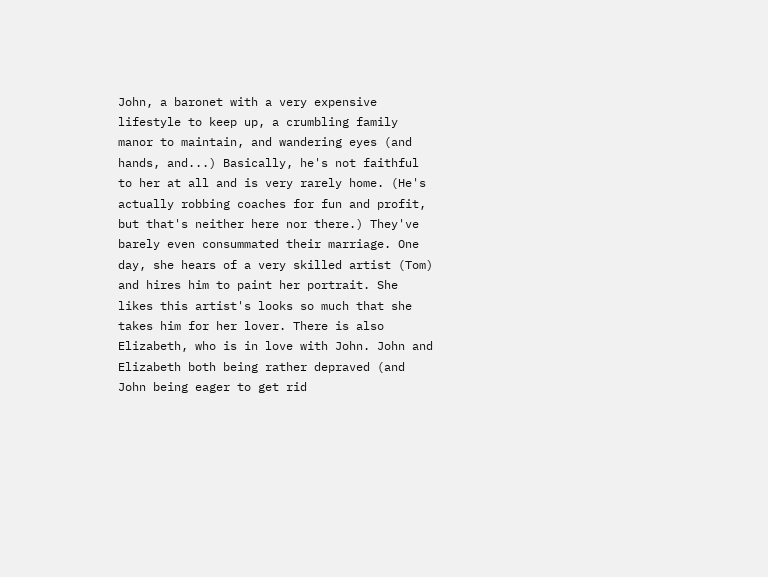John, a baronet with a very expensive lifestyle to keep up, a crumbling family manor to maintain, and wandering eyes (and hands, and...) Basically, he's not faithful to her at all and is very rarely home. (He's actually robbing coaches for fun and profit, but that's neither here nor there.) They've barely even consummated their marriage. One day, she hears of a very skilled artist (Tom) and hires him to paint her portrait. She likes this artist's looks so much that she takes him for her lover. There is also Elizabeth, who is in love with John. John and Elizabeth both being rather depraved (and John being eager to get rid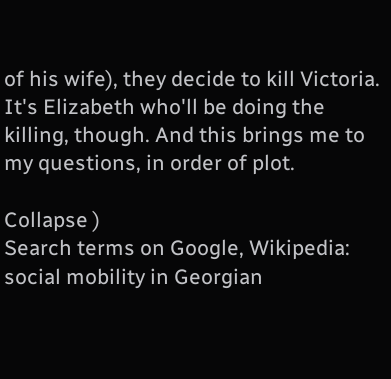of his wife), they decide to kill Victoria. It's Elizabeth who'll be doing the killing, though. And this brings me to my questions, in order of plot.

Collapse )
Search terms on Google, Wikipedia: social mobility in Georgian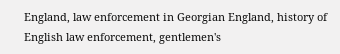England, law enforcement in Georgian England, history of English law enforcement, gentlemen's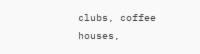clubs, coffee houses,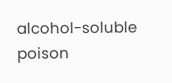alcohol-soluble poison